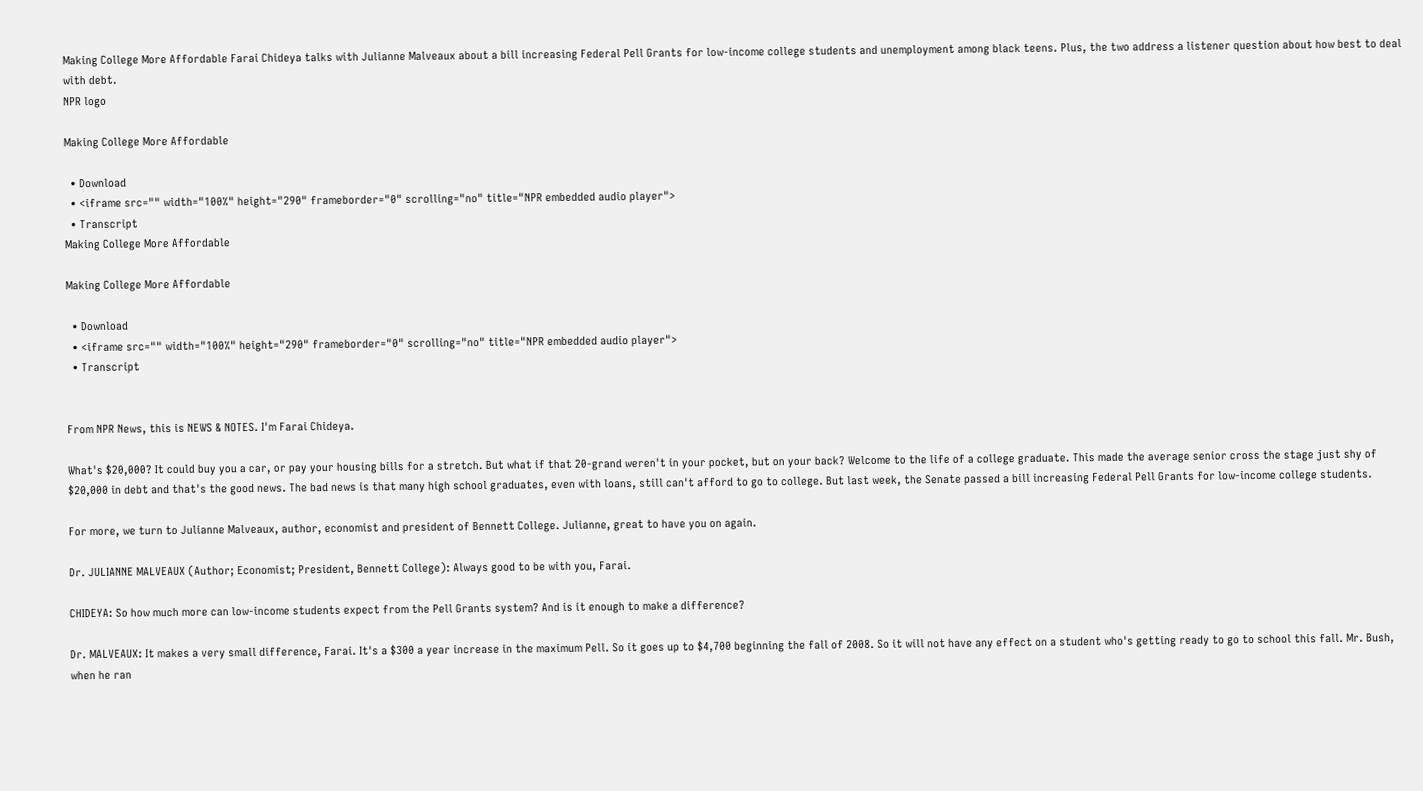Making College More Affordable Farai Chideya talks with Julianne Malveaux about a bill increasing Federal Pell Grants for low-income college students and unemployment among black teens. Plus, the two address a listener question about how best to deal with debt.
NPR logo

Making College More Affordable

  • Download
  • <iframe src="" width="100%" height="290" frameborder="0" scrolling="no" title="NPR embedded audio player">
  • Transcript
Making College More Affordable

Making College More Affordable

  • Download
  • <iframe src="" width="100%" height="290" frameborder="0" scrolling="no" title="NPR embedded audio player">
  • Transcript


From NPR News, this is NEWS & NOTES. I'm Farai Chideya.

What's $20,000? It could buy you a car, or pay your housing bills for a stretch. But what if that 20-grand weren't in your pocket, but on your back? Welcome to the life of a college graduate. This made the average senior cross the stage just shy of $20,000 in debt and that's the good news. The bad news is that many high school graduates, even with loans, still can't afford to go to college. But last week, the Senate passed a bill increasing Federal Pell Grants for low-income college students.

For more, we turn to Julianne Malveaux, author, economist and president of Bennett College. Julianne, great to have you on again.

Dr. JULIANNE MALVEAUX (Author; Economist; President, Bennett College): Always good to be with you, Farai.

CHIDEYA: So how much more can low-income students expect from the Pell Grants system? And is it enough to make a difference?

Dr. MALVEAUX: It makes a very small difference, Farai. It's a $300 a year increase in the maximum Pell. So it goes up to $4,700 beginning the fall of 2008. So it will not have any effect on a student who's getting ready to go to school this fall. Mr. Bush, when he ran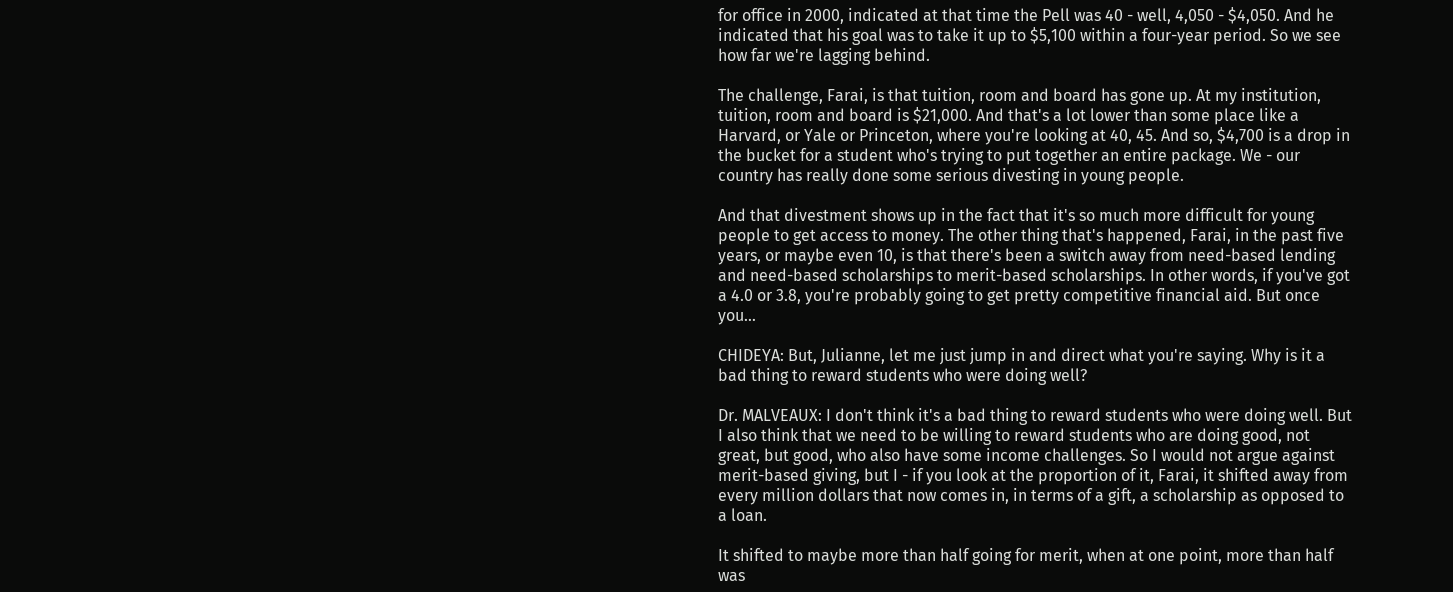for office in 2000, indicated at that time the Pell was 40 - well, 4,050 - $4,050. And he indicated that his goal was to take it up to $5,100 within a four-year period. So we see how far we're lagging behind.

The challenge, Farai, is that tuition, room and board has gone up. At my institution, tuition, room and board is $21,000. And that's a lot lower than some place like a Harvard, or Yale or Princeton, where you're looking at 40, 45. And so, $4,700 is a drop in the bucket for a student who's trying to put together an entire package. We - our country has really done some serious divesting in young people.

And that divestment shows up in the fact that it's so much more difficult for young people to get access to money. The other thing that's happened, Farai, in the past five years, or maybe even 10, is that there's been a switch away from need-based lending and need-based scholarships to merit-based scholarships. In other words, if you've got a 4.0 or 3.8, you're probably going to get pretty competitive financial aid. But once you…

CHIDEYA: But, Julianne, let me just jump in and direct what you're saying. Why is it a bad thing to reward students who were doing well?

Dr. MALVEAUX: I don't think it's a bad thing to reward students who were doing well. But I also think that we need to be willing to reward students who are doing good, not great, but good, who also have some income challenges. So I would not argue against merit-based giving, but I - if you look at the proportion of it, Farai, it shifted away from every million dollars that now comes in, in terms of a gift, a scholarship as opposed to a loan.

It shifted to maybe more than half going for merit, when at one point, more than half was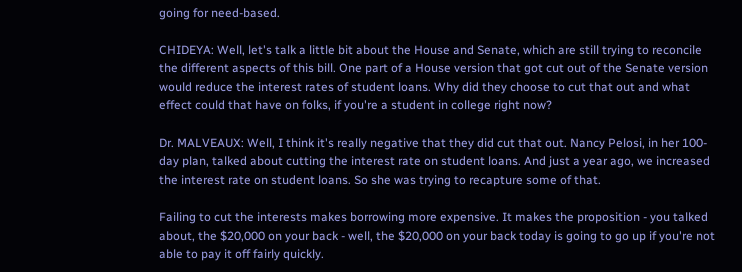going for need-based.

CHIDEYA: Well, let's talk a little bit about the House and Senate, which are still trying to reconcile the different aspects of this bill. One part of a House version that got cut out of the Senate version would reduce the interest rates of student loans. Why did they choose to cut that out and what effect could that have on folks, if you're a student in college right now?

Dr. MALVEAUX: Well, I think it's really negative that they did cut that out. Nancy Pelosi, in her 100-day plan, talked about cutting the interest rate on student loans. And just a year ago, we increased the interest rate on student loans. So she was trying to recapture some of that.

Failing to cut the interests makes borrowing more expensive. It makes the proposition - you talked about, the $20,000 on your back - well, the $20,000 on your back today is going to go up if you're not able to pay it off fairly quickly.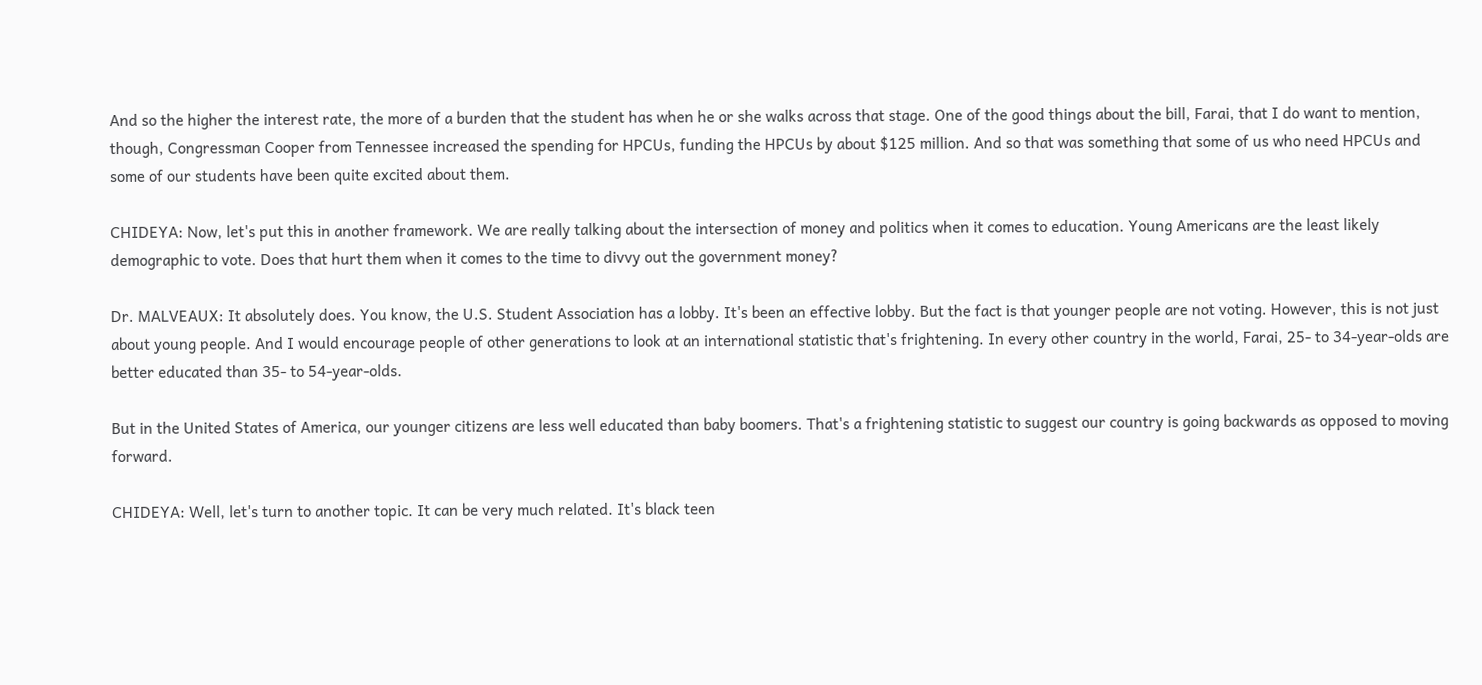And so the higher the interest rate, the more of a burden that the student has when he or she walks across that stage. One of the good things about the bill, Farai, that I do want to mention, though, Congressman Cooper from Tennessee increased the spending for HPCUs, funding the HPCUs by about $125 million. And so that was something that some of us who need HPCUs and some of our students have been quite excited about them.

CHIDEYA: Now, let's put this in another framework. We are really talking about the intersection of money and politics when it comes to education. Young Americans are the least likely demographic to vote. Does that hurt them when it comes to the time to divvy out the government money?

Dr. MALVEAUX: It absolutely does. You know, the U.S. Student Association has a lobby. It's been an effective lobby. But the fact is that younger people are not voting. However, this is not just about young people. And I would encourage people of other generations to look at an international statistic that's frightening. In every other country in the world, Farai, 25- to 34-year-olds are better educated than 35- to 54-year-olds.

But in the United States of America, our younger citizens are less well educated than baby boomers. That's a frightening statistic to suggest our country is going backwards as opposed to moving forward.

CHIDEYA: Well, let's turn to another topic. It can be very much related. It's black teen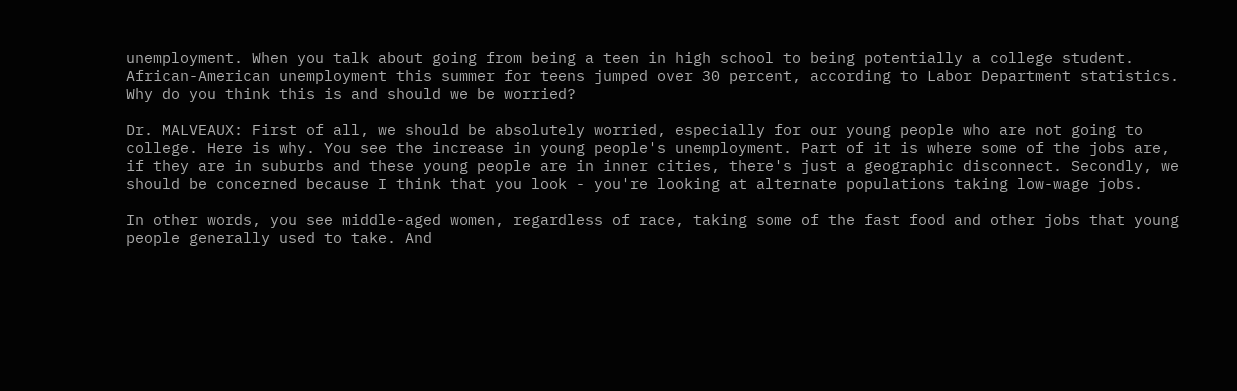unemployment. When you talk about going from being a teen in high school to being potentially a college student. African-American unemployment this summer for teens jumped over 30 percent, according to Labor Department statistics. Why do you think this is and should we be worried?

Dr. MALVEAUX: First of all, we should be absolutely worried, especially for our young people who are not going to college. Here is why. You see the increase in young people's unemployment. Part of it is where some of the jobs are, if they are in suburbs and these young people are in inner cities, there's just a geographic disconnect. Secondly, we should be concerned because I think that you look - you're looking at alternate populations taking low-wage jobs.

In other words, you see middle-aged women, regardless of race, taking some of the fast food and other jobs that young people generally used to take. And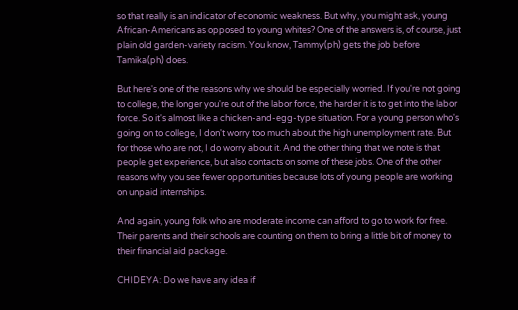so that really is an indicator of economic weakness. But why, you might ask, young African-Americans as opposed to young whites? One of the answers is, of course, just plain old garden-variety racism. You know, Tammy(ph) gets the job before Tamika(ph) does.

But here's one of the reasons why we should be especially worried. If you're not going to college, the longer you're out of the labor force, the harder it is to get into the labor force. So it's almost like a chicken-and-egg-type situation. For a young person who's going on to college, I don't worry too much about the high unemployment rate. But for those who are not, I do worry about it. And the other thing that we note is that people get experience, but also contacts on some of these jobs. One of the other reasons why you see fewer opportunities because lots of young people are working on unpaid internships.

And again, young folk who are moderate income can afford to go to work for free. Their parents and their schools are counting on them to bring a little bit of money to their financial aid package.

CHIDEYA: Do we have any idea if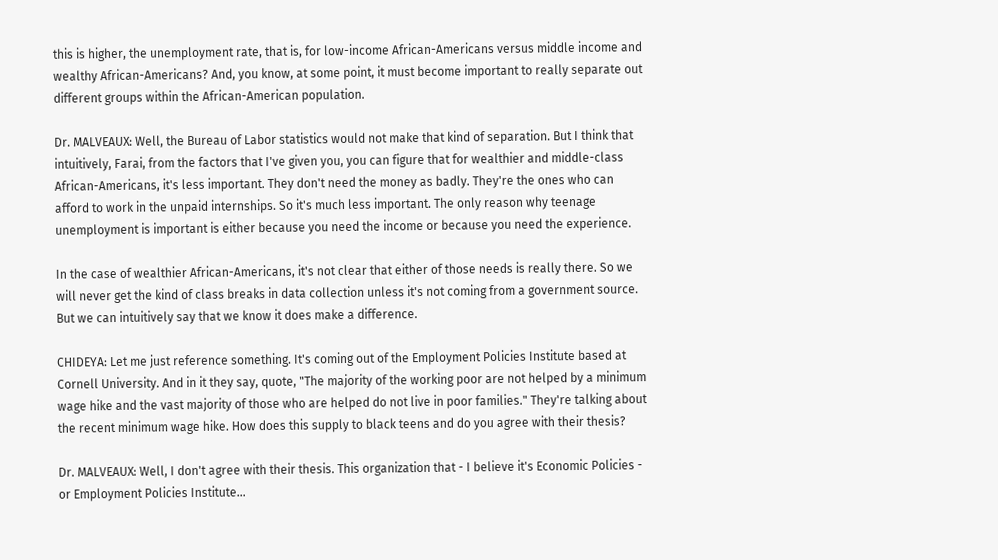this is higher, the unemployment rate, that is, for low-income African-Americans versus middle income and wealthy African-Americans? And, you know, at some point, it must become important to really separate out different groups within the African-American population.

Dr. MALVEAUX: Well, the Bureau of Labor statistics would not make that kind of separation. But I think that intuitively, Farai, from the factors that I've given you, you can figure that for wealthier and middle-class African-Americans, it's less important. They don't need the money as badly. They're the ones who can afford to work in the unpaid internships. So it's much less important. The only reason why teenage unemployment is important is either because you need the income or because you need the experience.

In the case of wealthier African-Americans, it's not clear that either of those needs is really there. So we will never get the kind of class breaks in data collection unless it's not coming from a government source. But we can intuitively say that we know it does make a difference.

CHIDEYA: Let me just reference something. It's coming out of the Employment Policies Institute based at Cornell University. And in it they say, quote, "The majority of the working poor are not helped by a minimum wage hike and the vast majority of those who are helped do not live in poor families." They're talking about the recent minimum wage hike. How does this supply to black teens and do you agree with their thesis?

Dr. MALVEAUX: Well, I don't agree with their thesis. This organization that - I believe it's Economic Policies - or Employment Policies Institute…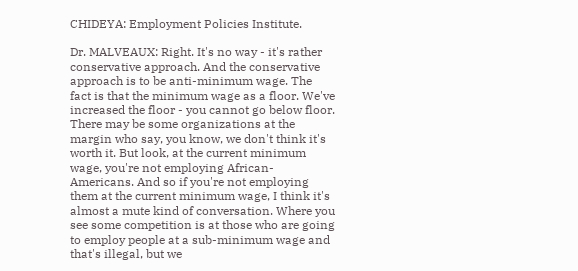CHIDEYA: Employment Policies Institute.

Dr. MALVEAUX: Right. It's no way - it's rather conservative approach. And the conservative approach is to be anti-minimum wage. The fact is that the minimum wage as a floor. We've increased the floor - you cannot go below floor. There may be some organizations at the margin who say, you know, we don't think it's worth it. But look, at the current minimum wage, you're not employing African-Americans. And so if you're not employing them at the current minimum wage, I think it's almost a mute kind of conversation. Where you see some competition is at those who are going to employ people at a sub-minimum wage and that's illegal, but we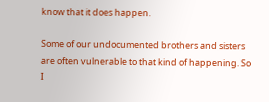know that it does happen.

Some of our undocumented brothers and sisters are often vulnerable to that kind of happening. So I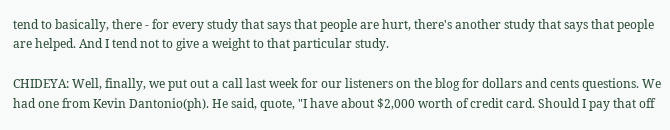tend to basically, there - for every study that says that people are hurt, there's another study that says that people are helped. And I tend not to give a weight to that particular study.

CHIDEYA: Well, finally, we put out a call last week for our listeners on the blog for dollars and cents questions. We had one from Kevin Dantonio(ph). He said, quote, "I have about $2,000 worth of credit card. Should I pay that off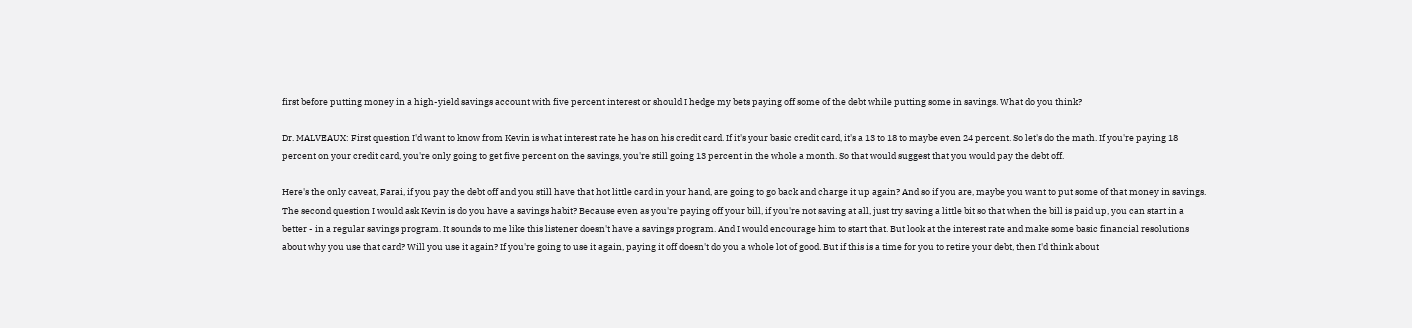first before putting money in a high-yield savings account with five percent interest or should I hedge my bets paying off some of the debt while putting some in savings. What do you think?

Dr. MALVEAUX: First question I'd want to know from Kevin is what interest rate he has on his credit card. If it's your basic credit card, it's a 13 to 18 to maybe even 24 percent. So let's do the math. If you're paying 18 percent on your credit card, you're only going to get five percent on the savings, you're still going 13 percent in the whole a month. So that would suggest that you would pay the debt off.

Here's the only caveat, Farai, if you pay the debt off and you still have that hot little card in your hand, are going to go back and charge it up again? And so if you are, maybe you want to put some of that money in savings. The second question I would ask Kevin is do you have a savings habit? Because even as you're paying off your bill, if you're not saving at all, just try saving a little bit so that when the bill is paid up, you can start in a better - in a regular savings program. It sounds to me like this listener doesn't have a savings program. And I would encourage him to start that. But look at the interest rate and make some basic financial resolutions about why you use that card? Will you use it again? If you're going to use it again, paying it off doesn't do you a whole lot of good. But if this is a time for you to retire your debt, then I'd think about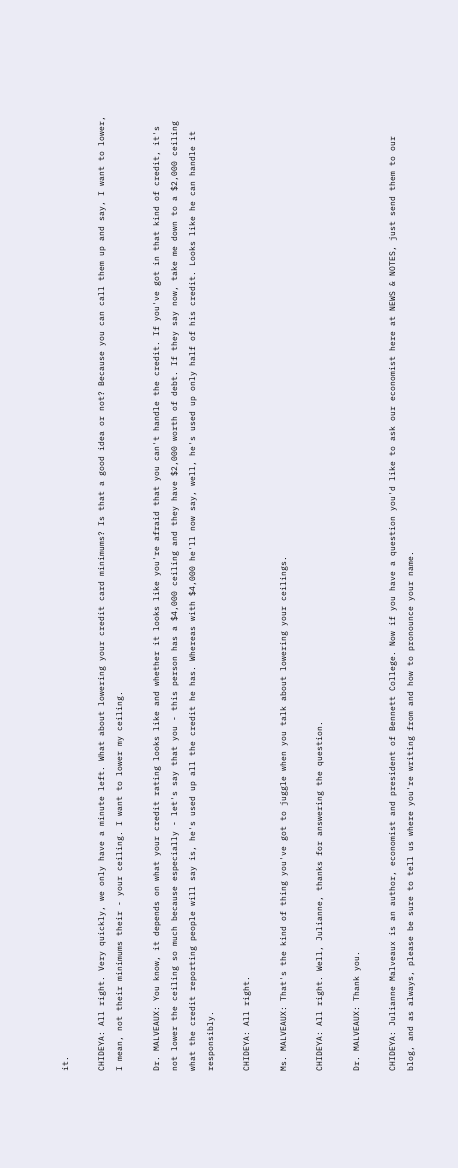it.

CHIDEYA: All right. Very quickly, we only have a minute left. What about lowering your credit card minimums? Is that a good idea or not? Because you can call them up and say, I want to lower, I mean, not their minimums their - your ceiling. I want to lower my ceiling.

Dr. MALVEAUX: You know, it depends on what your credit rating looks like and whether it looks like you're afraid that you can't handle the credit. If you've got in that kind of credit, it's not lower the ceiling so much because especially - let's say that you - this person has a $4,000 ceiling and they have $2,000 worth of debt. If they say now, take me down to a $2,000 ceiling what the credit reporting people will say is, he's used up all the credit he has. Whereas with $4,000 he'll now say, well, he's used up only half of his credit. Looks like he can handle it responsibly.

CHIDEYA: All right.

Ms. MALVEAUX: That's the kind of thing you've got to juggle when you talk about lowering your ceilings.

CHIDEYA: All right. Well, Julianne, thanks for answering the question.

Dr. MALVEAUX: Thank you.

CHIDEYA: Julianne Malveaux is an author, economist and president of Bennett College. Now if you have a question you'd like to ask our economist here at NEWS & NOTES, just send them to our blog, and as always, please be sure to tell us where you're writing from and how to pronounce your name.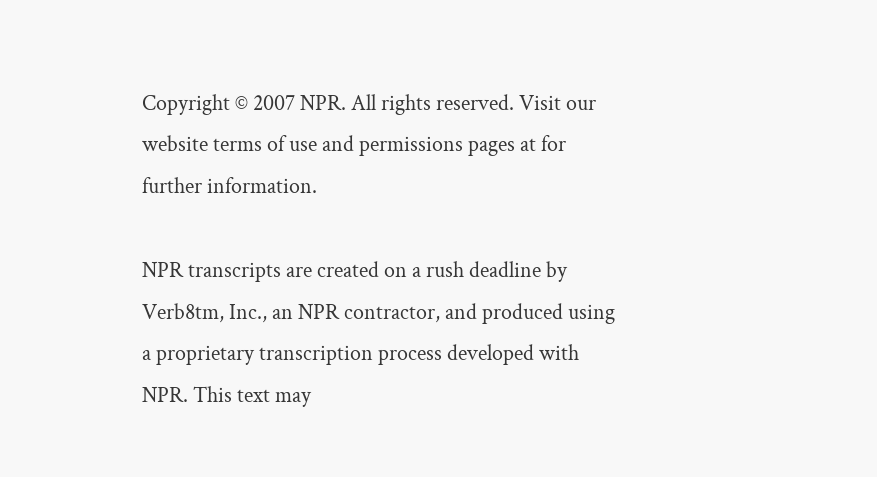Copyright © 2007 NPR. All rights reserved. Visit our website terms of use and permissions pages at for further information.

NPR transcripts are created on a rush deadline by Verb8tm, Inc., an NPR contractor, and produced using a proprietary transcription process developed with NPR. This text may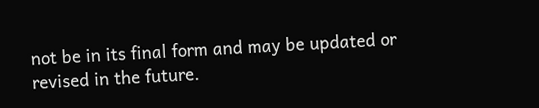not be in its final form and may be updated or revised in the future.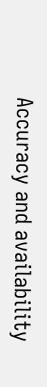Accuracy and availability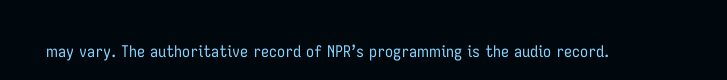may vary. The authoritative record of NPR’s programming is the audio record.